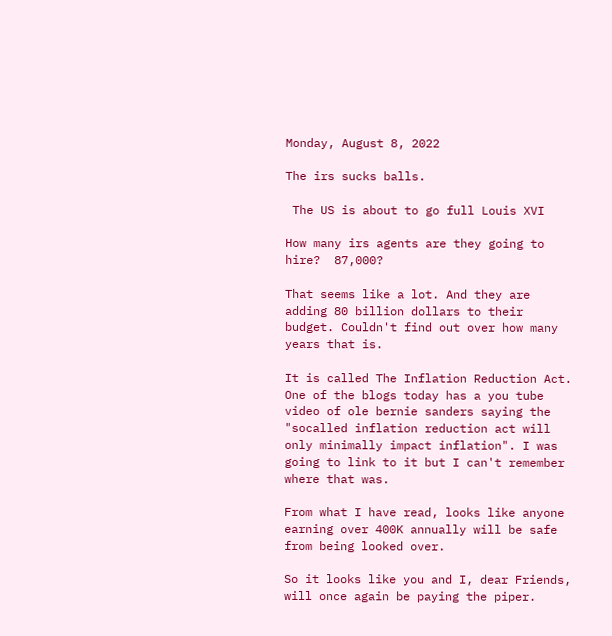Monday, August 8, 2022

The irs sucks balls.

 The US is about to go full Louis XVI

How many irs agents are they going to hire?  87,000?

That seems like a lot. And they are adding 80 billion dollars to their budget. Couldn't find out over how many years that is.

It is called The Inflation Reduction Act. One of the blogs today has a you tube video of ole bernie sanders saying the "socalled inflation reduction act will only minimally impact inflation". I was going to link to it but I can't remember where that was.

From what I have read, looks like anyone earning over 400K annually will be safe from being looked over.

So it looks like you and I, dear Friends, will once again be paying the piper.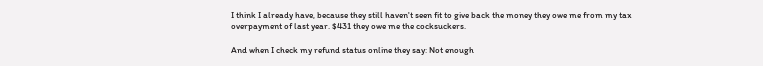I think I already have, because they still haven't seen fit to give back the money they owe me from my tax overpayment of last year. $431 they owe me the cocksuckers.

And when I check my refund status online they say: Not enough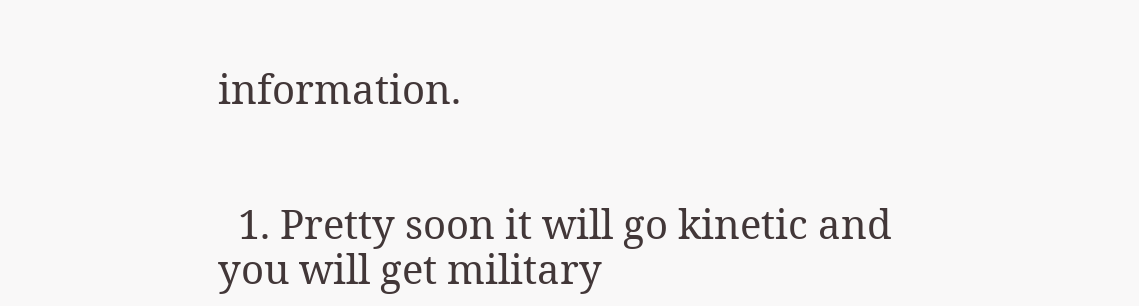information.


  1. Pretty soon it will go kinetic and you will get military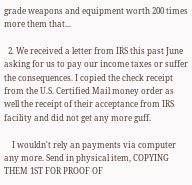grade weapons and equipment worth 200 times more them that...

  2. We received a letter from IRS this past June asking for us to pay our income taxes or suffer the consequences. I copied the check receipt from the U.S. Certified Mail money order as well the receipt of their acceptance from IRS facility and did not get any more guff.

    I wouldn't rely an payments via computer any more. Send in physical item, COPYING THEM 1ST FOR PROOF OF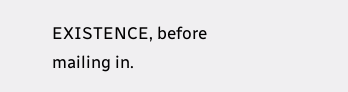EXISTENCE, before mailing in.